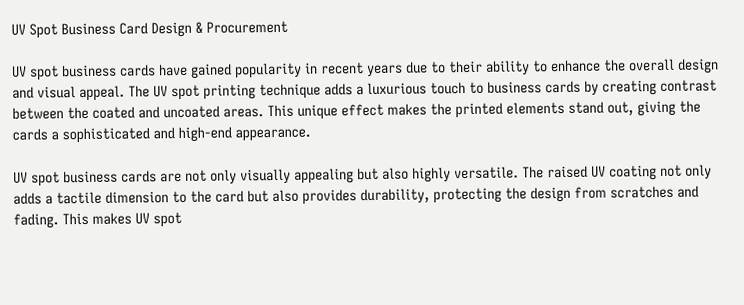UV Spot Business Card Design & Procurement

UV spot business cards have gained popularity in recent years due to their ability to enhance the overall design and visual appeal. The UV spot printing technique adds a luxurious touch to business cards by creating contrast between the coated and uncoated areas. This unique effect makes the printed elements stand out, giving the cards a sophisticated and high-end appearance.

UV spot business cards are not only visually appealing but also highly versatile. The raised UV coating not only adds a tactile dimension to the card but also provides durability, protecting the design from scratches and fading. This makes UV spot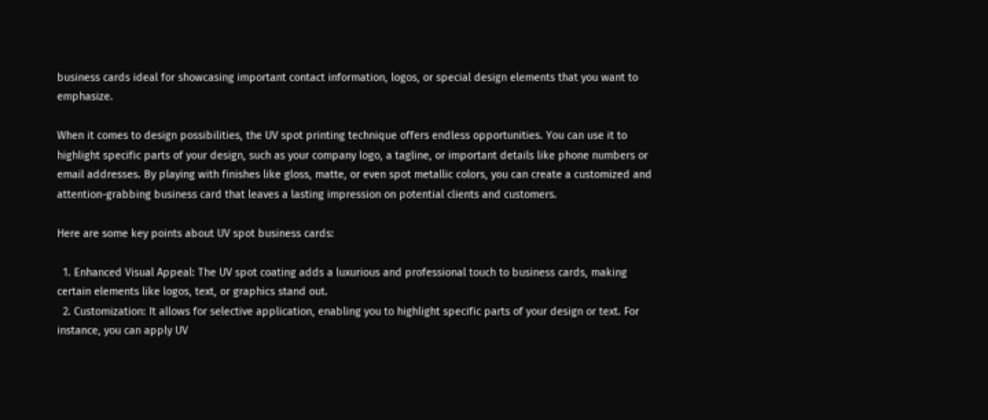business cards ideal for showcasing important contact information, logos, or special design elements that you want to emphasize.

When it comes to design possibilities, the UV spot printing technique offers endless opportunities. You can use it to highlight specific parts of your design, such as your company logo, a tagline, or important details like phone numbers or email addresses. By playing with finishes like gloss, matte, or even spot metallic colors, you can create a customized and attention-grabbing business card that leaves a lasting impression on potential clients and customers.

Here are some key points about UV spot business cards:

  1. Enhanced Visual Appeal: The UV spot coating adds a luxurious and professional touch to business cards, making certain elements like logos, text, or graphics stand out.
  2. Customization: It allows for selective application, enabling you to highlight specific parts of your design or text. For instance, you can apply UV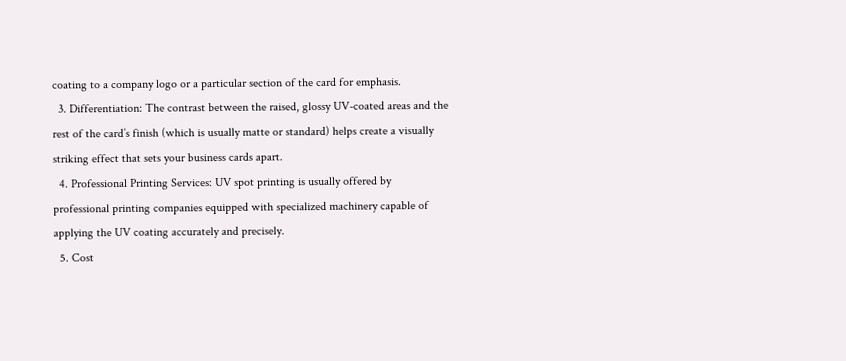coating to a company logo or a particular section of the card for emphasis.
  3. Differentiation: The contrast between the raised, glossy UV-coated areas and the rest of the card’s finish (which is usually matte or standard) helps create a visually striking effect that sets your business cards apart.
  4. Professional Printing Services: UV spot printing is usually offered by professional printing companies equipped with specialized machinery capable of applying the UV coating accurately and precisely.
  5. Cost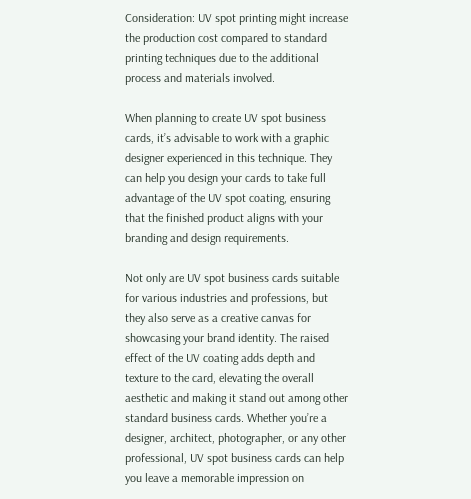Consideration: UV spot printing might increase the production cost compared to standard printing techniques due to the additional process and materials involved.

When planning to create UV spot business cards, it’s advisable to work with a graphic designer experienced in this technique. They can help you design your cards to take full advantage of the UV spot coating, ensuring that the finished product aligns with your branding and design requirements.

Not only are UV spot business cards suitable for various industries and professions, but they also serve as a creative canvas for showcasing your brand identity. The raised effect of the UV coating adds depth and texture to the card, elevating the overall aesthetic and making it stand out among other standard business cards. Whether you’re a designer, architect, photographer, or any other professional, UV spot business cards can help you leave a memorable impression on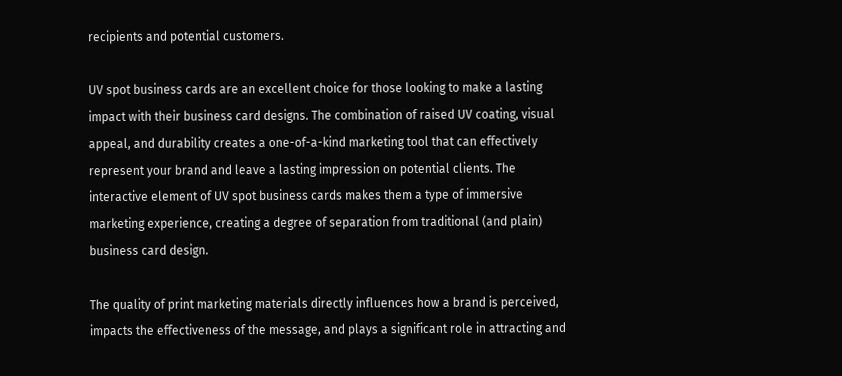recipients and potential customers.

UV spot business cards are an excellent choice for those looking to make a lasting impact with their business card designs. The combination of raised UV coating, visual appeal, and durability creates a one-of-a-kind marketing tool that can effectively represent your brand and leave a lasting impression on potential clients. The interactive element of UV spot business cards makes them a type of immersive marketing experience, creating a degree of separation from traditional (and plain) business card design.

The quality of print marketing materials directly influences how a brand is perceived, impacts the effectiveness of the message, and plays a significant role in attracting and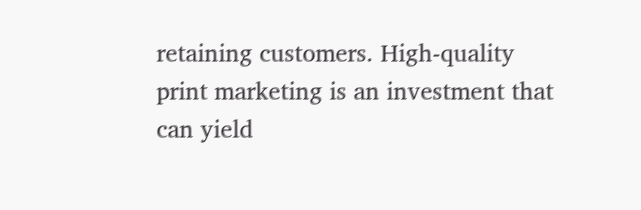retaining customers. High-quality print marketing is an investment that can yield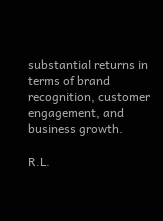substantial returns in terms of brand recognition, customer engagement, and business growth.

R.L.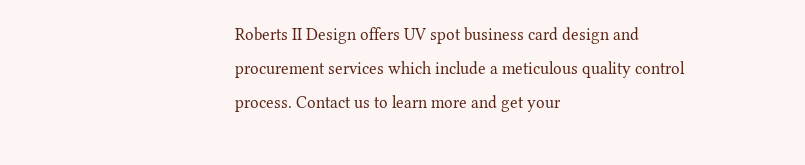Roberts II Design offers UV spot business card design and procurement services which include a meticulous quality control process. Contact us to learn more and get your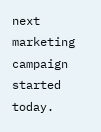next marketing campaign started today.